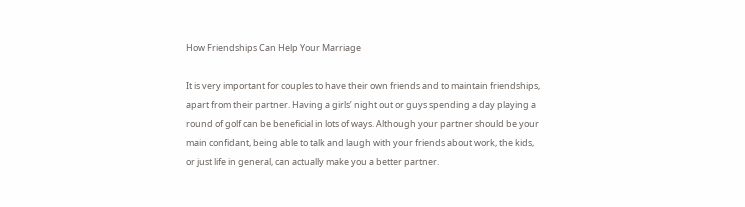How Friendships Can Help Your Marriage

It is very important for couples to have their own friends and to maintain friendships, apart from their partner. Having a girls’ night out or guys spending a day playing a round of golf can be beneficial in lots of ways. Although your partner should be your main confidant, being able to talk and laugh with your friends about work, the kids, or just life in general, can actually make you a better partner.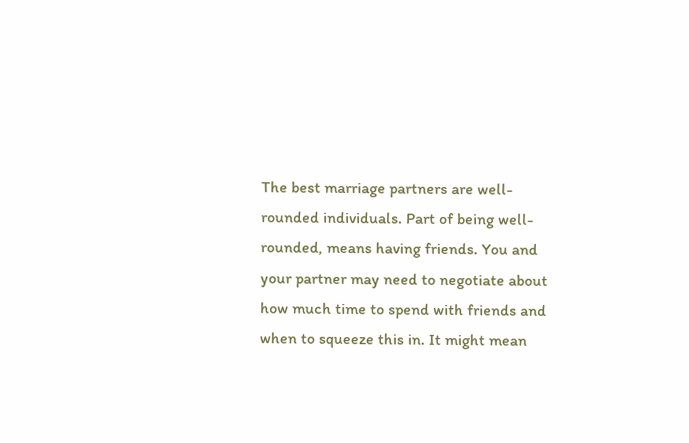The best marriage partners are well-rounded individuals. Part of being well-rounded, means having friends. You and your partner may need to negotiate about how much time to spend with friends and when to squeeze this in. It might mean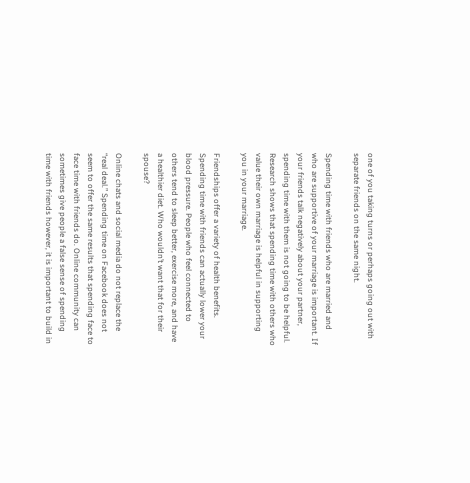one of you taking turns or perhaps going out with separate friends on the same night.

Spending time with friends who are married and who are supportive of your marriage is important. If your friends talk negatively about your partner, spending time with them is not going to be helpful. Research shows that spending time with others who value their own marriage is helpful in supporting you in your marriage.

Friendships offer a variety of health benefits. Spending time with friends can actually lower your blood pressure. People who feel connected to others tend to sleep better, exercise more, and have a healthier diet. Who wouldn’t want that for their spouse?

Online chats and social media do not replace the “real deal.” Spending time on Facebook does not seem to offer the same results that spending face to face time with friends do. Online community can sometimes give people a false sense of spending time with friends however, it is important to build in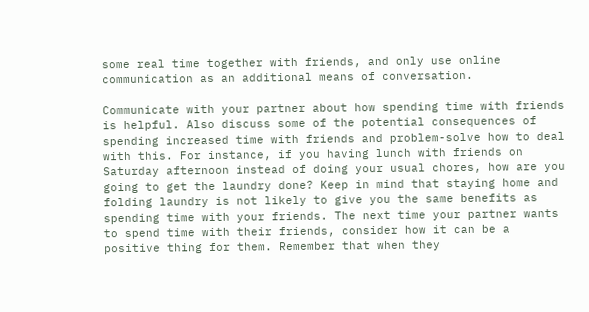some real time together with friends, and only use online communication as an additional means of conversation.

Communicate with your partner about how spending time with friends is helpful. Also discuss some of the potential consequences of spending increased time with friends and problem-solve how to deal with this. For instance, if you having lunch with friends on Saturday afternoon instead of doing your usual chores, how are you going to get the laundry done? Keep in mind that staying home and folding laundry is not likely to give you the same benefits as spending time with your friends. The next time your partner wants to spend time with their friends, consider how it can be a positive thing for them. Remember that when they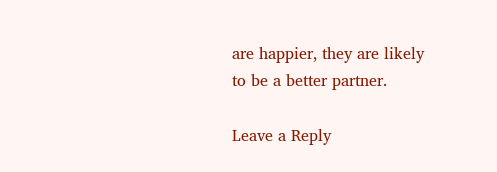are happier, they are likely to be a better partner.

Leave a Reply